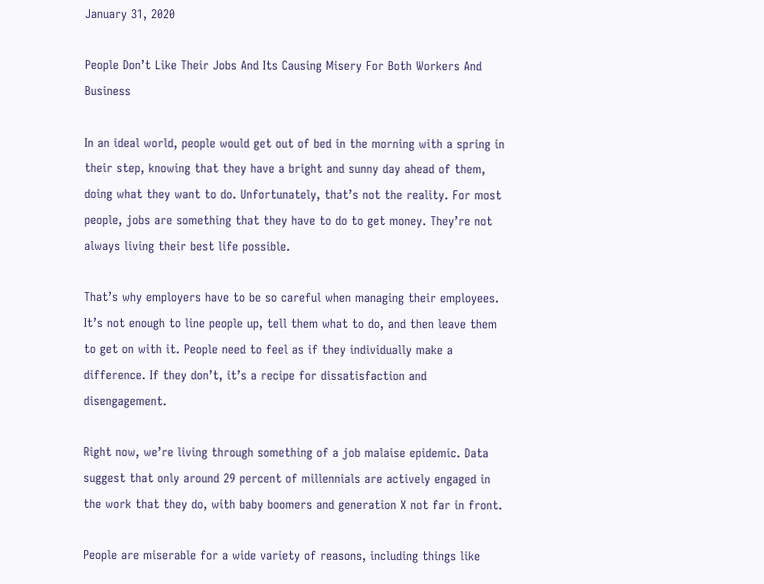January 31, 2020

People Don’t Like Their Jobs And Its Causing Misery For Both Workers And Business

In an ideal world, people would get out of bed in the morning with a spring in their step, knowing that they have a bright and sunny day ahead of them, doing what they want to do. Unfortunately, that’s not the reality. For most people, jobs are something that they have to do to get money. They’re not always living their best life possible.

That’s why employers have to be so careful when managing their employees. It’s not enough to line people up, tell them what to do, and then leave them to get on with it. People need to feel as if they individually make a difference. If they don’t, it’s a recipe for dissatisfaction and disengagement.

Right now, we’re living through something of a job malaise epidemic. Data suggest that only around 29 percent of millennials are actively engaged in the work that they do, with baby boomers and generation X not far in front.

People are miserable for a wide variety of reasons, including things like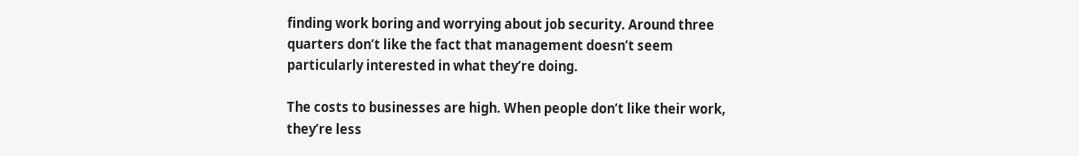finding work boring and worrying about job security. Around three quarters don’t like the fact that management doesn’t seem particularly interested in what they’re doing.

The costs to businesses are high. When people don’t like their work, they’re less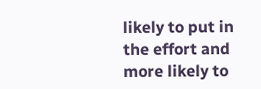likely to put in the effort and more likely to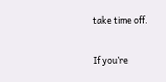take time off.

If you’re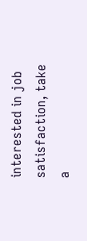interested in job satisfaction, take a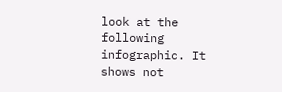look at the following infographic. It shows not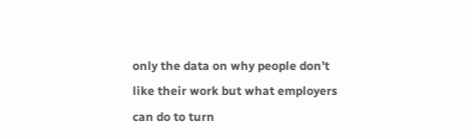only the data on why people don’t like their work but what employers can do to turn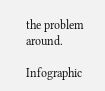the problem around.

Infographic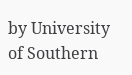by University of Southern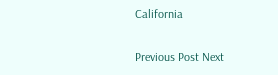California

Previous Post Next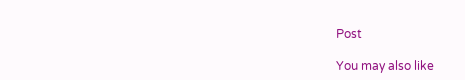Post

You may also like